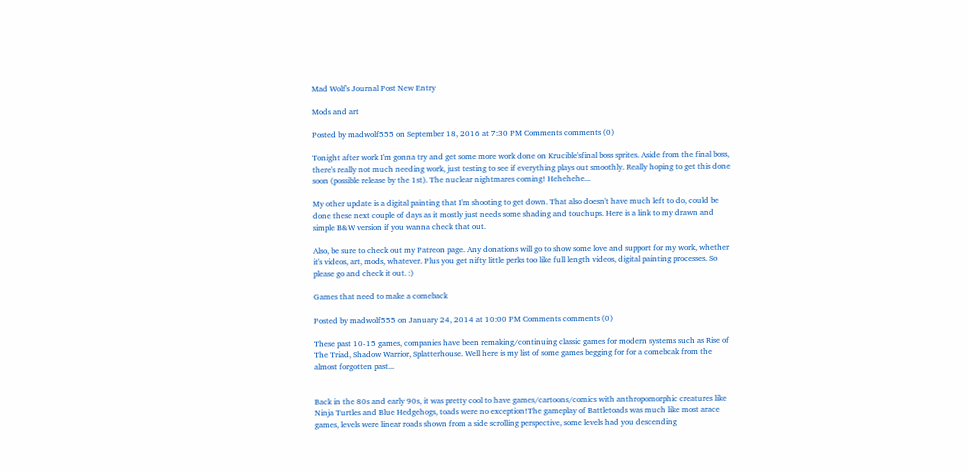Mad Wolf's Journal Post New Entry

Mods and art

Posted by madwolf555 on September 18, 2016 at 7:30 PM Comments comments (0)

Tonight after work I'm gonna try and get some more work done on Krucible'sfinal boss sprites. Aside from the final boss, there's really not much needing work, just testing to see if everything plays out smoothly. Really hoping to get this done soon (possible release by the 1st). The nuclear nightmares coming! Hehehehe...

My other update is a digital painting that I'm shooting to get down. That also doesn't have much left to do, could be done these next couple of days as it mostly just needs some shading and touchups. Here is a link to my drawn and simple B&W version if you wanna check that out.

Also, be sure to check out my Patreon page. Any donations will go to show some love and support for my work, whether it's videos, art, mods, whatever. Plus you get nifty little perks too like full length videos, digital painting processes. So please go and check it out. :)

Games that need to make a comeback

Posted by madwolf555 on January 24, 2014 at 10:00 PM Comments comments (0)

These past 10-15 games, companies have been remaking/continuing classic games for modern systems such as Rise of The Triad, Shadow Warrior, Splatterhouse. Well here is my list of some games begging for for a comebcak from the almost forgotten past...


Back in the 80s and early 90s, it was pretty cool to have games/cartoons/comics with anthropomorphic creatures like Ninja Turtles and Blue Hedgehogs, toads were no exception!The gameplay of Battletoads was much like most arace games, levels were linear roads shown from a side scrolling perspective, some levels had you descending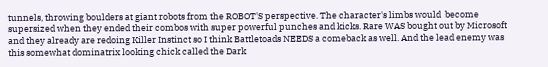tunnels, throwing boulders at giant robots from the ROBOT'S perspective. The character's limbs would  become supersized when they ended their combos with super powerful punches and kicks. Rare WAS bought out by Microsoft and they already are redoing Killer Instinct so I think Battletoads NEEDS a comeback as well. And the lead enemy was this somewhat dominatrix looking chick called the Dark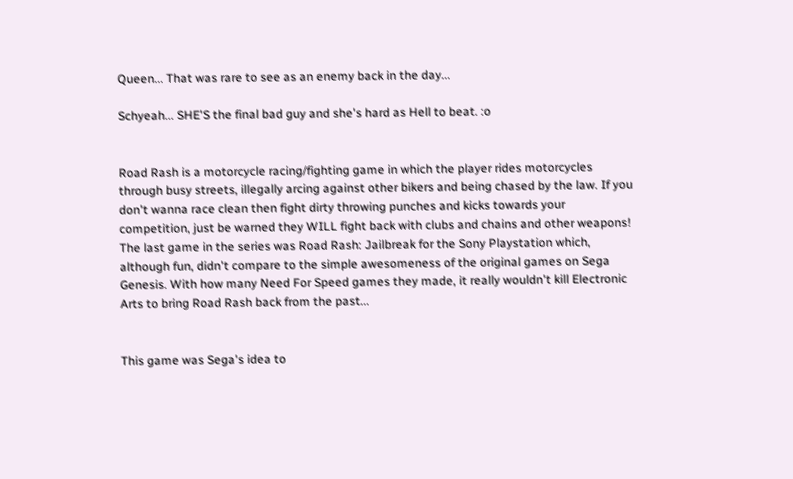Queen... That was rare to see as an enemy back in the day...

Schyeah... SHE'S the final bad guy and she's hard as Hell to beat. :o


Road Rash is a motorcycle racing/fighting game in which the player rides motorcycles through busy streets, illegally arcing against other bikers and being chased by the law. If you don't wanna race clean then fight dirty throwing punches and kicks towards your competition, just be warned they WILL fight back with clubs and chains and other weapons! The last game in the series was Road Rash: Jailbreak for the Sony Playstation which, although fun, didn't compare to the simple awesomeness of the original games on Sega Genesis. With how many Need For Speed games they made, it really wouldn't kill Electronic Arts to bring Road Rash back from the past...


This game was Sega's idea to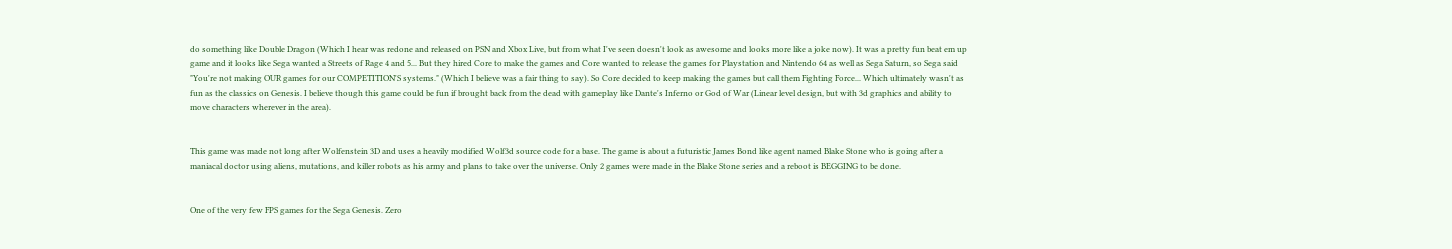do something like Double Dragon (Which I hear was redone and released on PSN and Xbox Live, but from what I've seen doesn't look as awesome and looks more like a joke now). It was a pretty fun beat em up game and it looks like Sega wanted a Streets of Rage 4 and 5... But they hired Core to make the games and Core wanted to release the games for Playstation and Nintendo 64 as well as Sega Saturn, so Sega said "You're not making OUR games for our COMPETITION'S systems." (Which I believe was a fair thing to say). So Core decided to keep making the games but call them Fighting Force... Which ultimately wasn't as fun as the classics on Genesis. I believe though this game could be fun if brought back from the dead with gameplay like Dante's Inferno or God of War (Linear level design, but with 3d graphics and ability to move characters wherever in the area).


This game was made not long after Wolfenstein 3D and uses a heavily modified Wolf3d source code for a base. The game is about a futuristic James Bond like agent named Blake Stone who is going after a maniacal doctor using aliens, mutations, and killer robots as his army and plans to take over the universe. Only 2 games were made in the Blake Stone series and a reboot is BEGGING to be done.


One of the very few FPS games for the Sega Genesis. Zero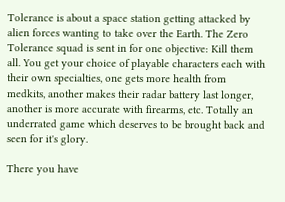Tolerance is about a space station getting attacked by alien forces wanting to take over the Earth. The Zero Tolerance squad is sent in for one objective: Kill them all. You get your choice of playable characters each with their own specialties, one gets more health from medkits, another makes their radar battery last longer, another is more accurate with firearms, etc. Totally an underrated game which deserves to be brought back and seen for it's glory.

There you have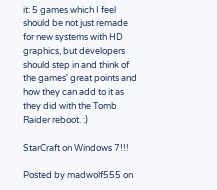it: 5 games which I feel should be not just remade for new systems with HD graphics, but developers should step in and think of the games' great points and how they can add to it as they did with the Tomb Raider reboot. :)

StarCraft on Windows 7!!!

Posted by madwolf555 on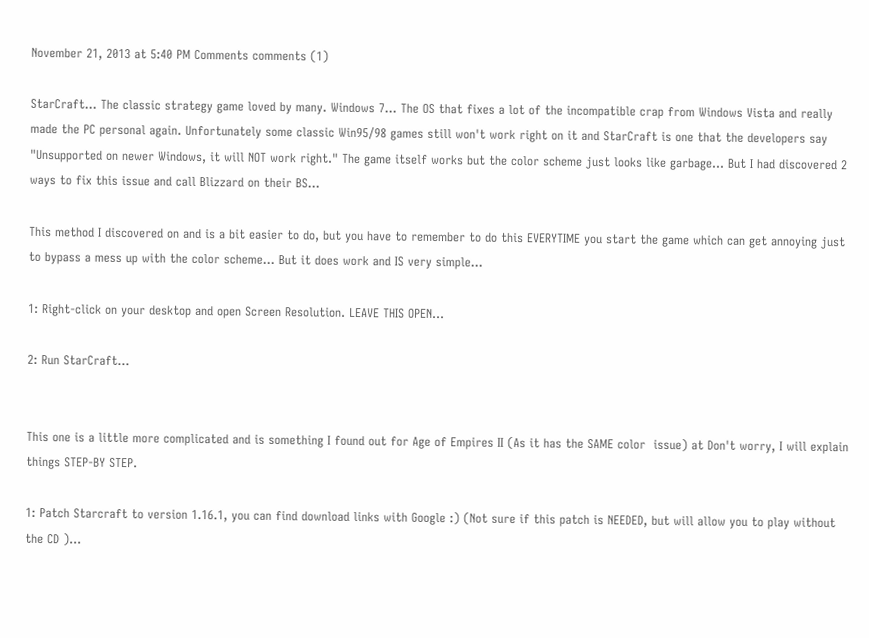November 21, 2013 at 5:40 PM Comments comments (1)

StarCraft... The classic strategy game loved by many. Windows 7... The OS that fixes a lot of the incompatible crap from Windows Vista and really made the PC personal again. Unfortunately some classic Win95/98 games still won't work right on it and StarCraft is one that the developers say "Unsupported on newer Windows, it will NOT work right." The game itself works but the color scheme just looks like garbage... But I had discovered 2 ways to fix this issue and call Blizzard on their BS...

This method I discovered on and is a bit easier to do, but you have to remember to do this EVERYTIME you start the game which can get annoying just to bypass a mess up with the color scheme... But it does work and IS very simple...

1: Right-click on your desktop and open Screen Resolution. LEAVE THIS OPEN...

2: Run StarCraft...


This one is a little more complicated and is something I found out for Age of Empires II (As it has the SAME color  issue) at Don't worry, I will explain things STEP-BY STEP.

1: Patch Starcraft to version 1.16.1, you can find download links with Google :) (Not sure if this patch is NEEDED, but will allow you to play without the CD )...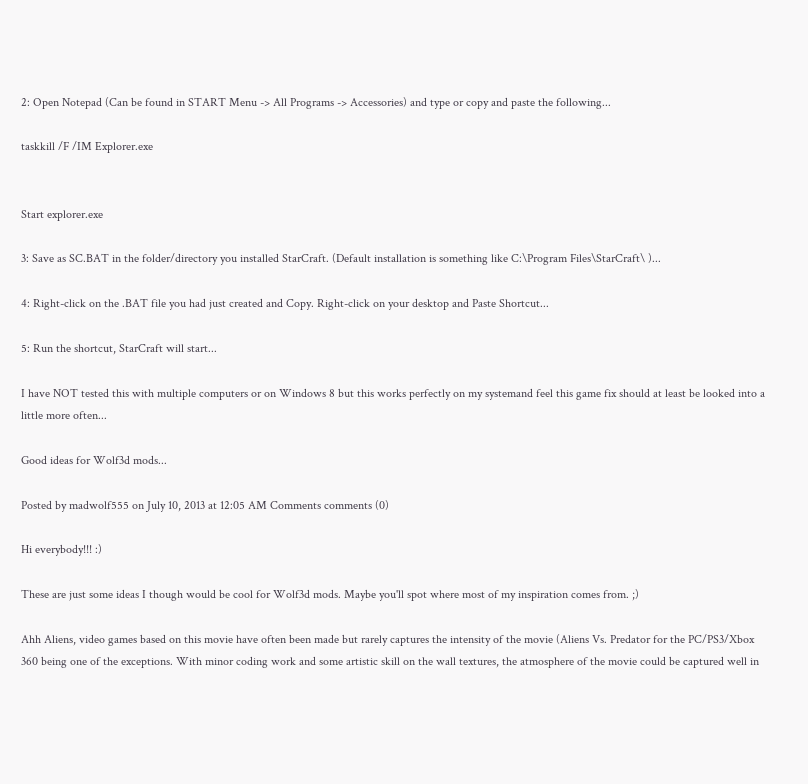2: Open Notepad (Can be found in START Menu -> All Programs -> Accessories) and type or copy and paste the following...

taskkill /F /IM Explorer.exe


Start explorer.exe

3: Save as SC.BAT in the folder/directory you installed StarCraft. (Default installation is something like C:\Program Files\StarCraft\ )...

4: Right-click on the .BAT file you had just created and Copy. Right-click on your desktop and Paste Shortcut...

5: Run the shortcut, StarCraft will start...

I have NOT tested this with multiple computers or on Windows 8 but this works perfectly on my systemand feel this game fix should at least be looked into a little more often...

Good ideas for Wolf3d mods...

Posted by madwolf555 on July 10, 2013 at 12:05 AM Comments comments (0)

Hi everybody!!! :)

These are just some ideas I though would be cool for Wolf3d mods. Maybe you'll spot where most of my inspiration comes from. ;)

Ahh Aliens, video games based on this movie have often been made but rarely captures the intensity of the movie (Aliens Vs. Predator for the PC/PS3/Xbox 360 being one of the exceptions. With minor coding work and some artistic skill on the wall textures, the atmosphere of the movie could be captured well in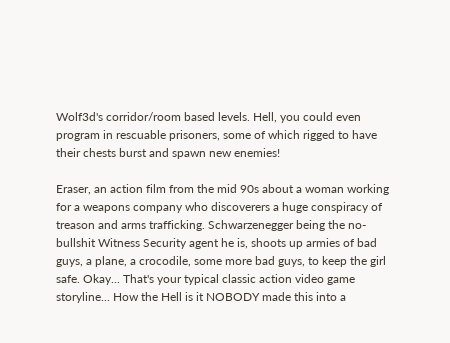Wolf3d's corridor/room based levels. Hell, you could even program in rescuable prisoners, some of which rigged to have their chests burst and spawn new enemies!

Eraser, an action film from the mid 90s about a woman working for a weapons company who discoverers a huge conspiracy of treason and arms trafficking. Schwarzenegger being the no-bullshit Witness Security agent he is, shoots up armies of bad guys, a plane, a crocodile, some more bad guys, to keep the girl safe. Okay... That's your typical classic action video game storyline... How the Hell is it NOBODY made this into a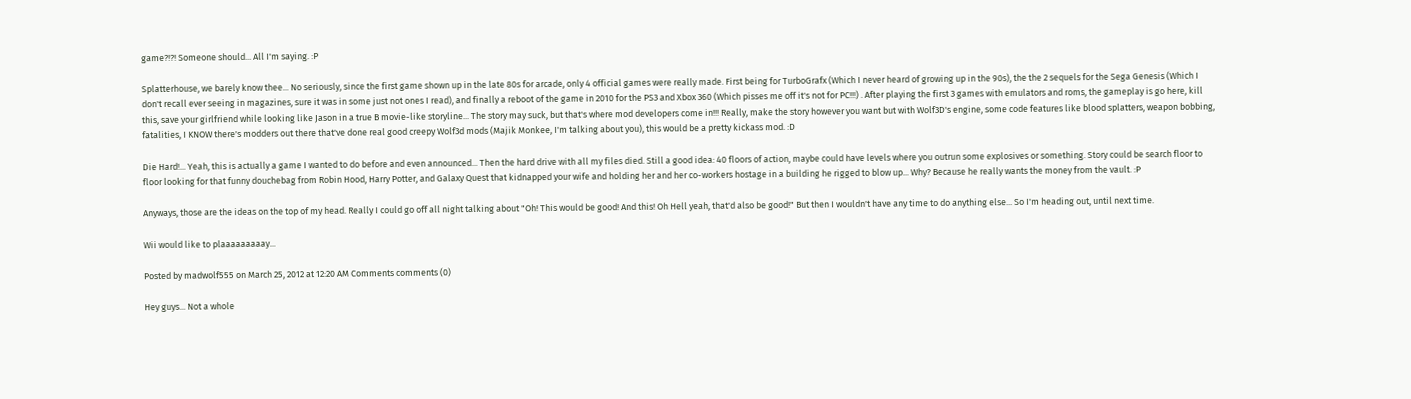game?!?! Someone should... All I'm saying. :P

Splatterhouse, we barely know thee... No seriously, since the first game shown up in the late 80s for arcade, only 4 official games were really made. First being for TurboGrafx (Which I never heard of growing up in the 90s), the the 2 sequels for the Sega Genesis (Which I don't recall ever seeing in magazines, sure it was in some just not ones I read), and finally a reboot of the game in 2010 for the PS3 and Xbox 360 (Which pisses me off it's not for PC!!!) . After playing the first 3 games with emulators and roms, the gameplay is go here, kill this, save your girlfriend while looking like Jason in a true B movie-like storyline... The story may suck, but that's where mod developers come in!!! Really, make the story however you want but with Wolf3D's engine, some code features like blood splatters, weapon bobbing, fatalities, I KNOW there's modders out there that've done real good creepy Wolf3d mods (Majik Monkee, I'm talking about you), this would be a pretty kickass mod. :D

Die Hard!... Yeah, this is actually a game I wanted to do before and even announced... Then the hard drive with all my files died. Still a good idea: 40 floors of action, maybe could have levels where you outrun some explosives or something. Story could be search floor to floor looking for that funny douchebag from Robin Hood, Harry Potter, and Galaxy Quest that kidnapped your wife and holding her and her co-workers hostage in a building he rigged to blow up... Why? Because he really wants the money from the vault. :P

Anyways, those are the ideas on the top of my head. Really I could go off all night talking about "Oh! This would be good! And this! Oh Hell yeah, that'd also be good!" But then I wouldn't have any time to do anything else... So I'm heading out, until next time.

Wii would like to plaaaaaaaaay...

Posted by madwolf555 on March 25, 2012 at 12:20 AM Comments comments (0)

Hey guys... Not a whole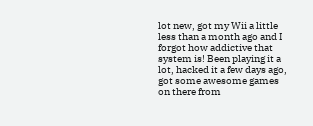lot new, got my Wii a little less than a month ago and I forgot how addictive that system is! Been playing it a lot, hacked it a few days ago, got some awesome games on there from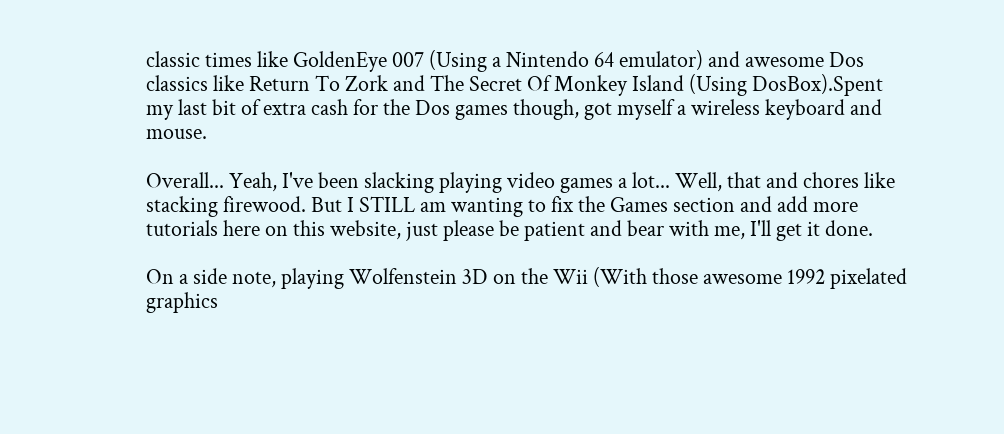classic times like GoldenEye 007 (Using a Nintendo 64 emulator) and awesome Dos classics like Return To Zork and The Secret Of Monkey Island (Using DosBox).Spent my last bit of extra cash for the Dos games though, got myself a wireless keyboard and mouse.

Overall... Yeah, I've been slacking playing video games a lot... Well, that and chores like stacking firewood. But I STILL am wanting to fix the Games section and add more tutorials here on this website, just please be patient and bear with me, I'll get it done.

On a side note, playing Wolfenstein 3D on the Wii (With those awesome 1992 pixelated graphics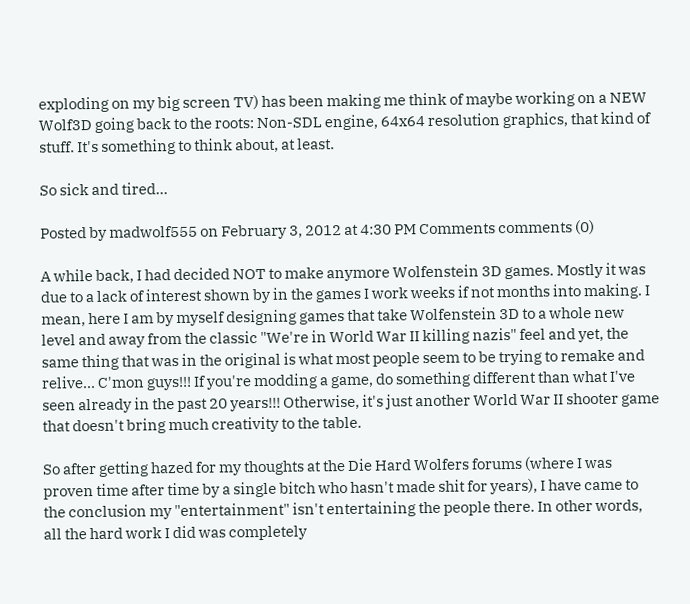exploding on my big screen TV) has been making me think of maybe working on a NEW Wolf3D going back to the roots: Non-SDL engine, 64x64 resolution graphics, that kind of stuff. It's something to think about, at least.

So sick and tired...

Posted by madwolf555 on February 3, 2012 at 4:30 PM Comments comments (0)

A while back, I had decided NOT to make anymore Wolfenstein 3D games. Mostly it was due to a lack of interest shown by in the games I work weeks if not months into making. I mean, here I am by myself designing games that take Wolfenstein 3D to a whole new level and away from the classic "We're in World War II killing nazis" feel and yet, the same thing that was in the original is what most people seem to be trying to remake and relive... C'mon guys!!! If you're modding a game, do something different than what I've seen already in the past 20 years!!! Otherwise, it's just another World War II shooter game that doesn't bring much creativity to the table.

So after getting hazed for my thoughts at the Die Hard Wolfers forums (where I was proven time after time by a single bitch who hasn't made shit for years), I have came to the conclusion my "entertainment" isn't entertaining the people there. In other words, all the hard work I did was completely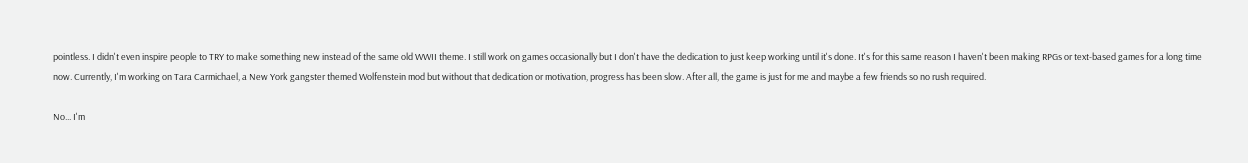pointless. I didn't even inspire people to TRY to make something new instead of the same old WWII theme. I still work on games occasionally but I don't have the dedication to just keep working until it's done. It's for this same reason I haven't been making RPGs or text-based games for a long time now. Currently, I'm working on Tara Carmichael, a New York gangster themed Wolfenstein mod but without that dedication or motivation, progress has been slow. After all, the game is just for me and maybe a few friends so no rush required.

No... I'm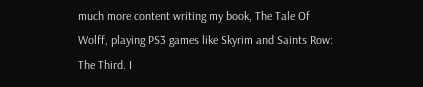much more content writing my book, The Tale Of Wolff, playing PS3 games like Skyrim and Saints Row: The Third. I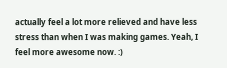actually feel a lot more relieved and have less stress than when I was making games. Yeah, I feel more awesome now. :)